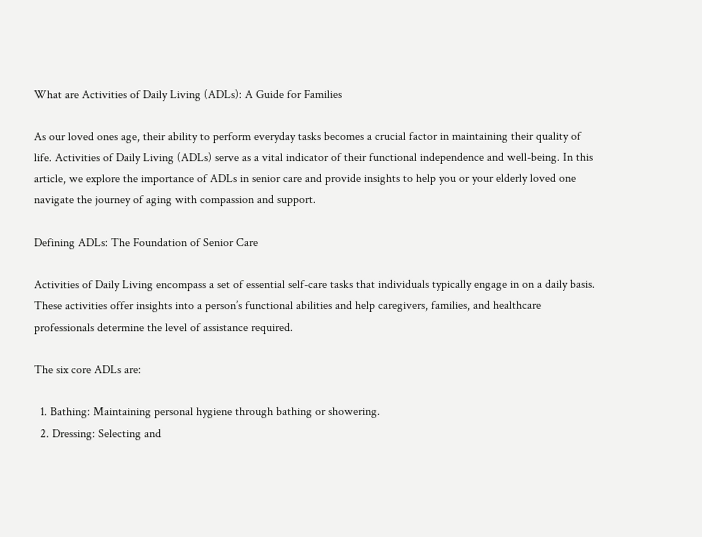What are Activities of Daily Living (ADLs): A Guide for Families

As our loved ones age, their ability to perform everyday tasks becomes a crucial factor in maintaining their quality of life. Activities of Daily Living (ADLs) serve as a vital indicator of their functional independence and well-being. In this article, we explore the importance of ADLs in senior care and provide insights to help you or your elderly loved one navigate the journey of aging with compassion and support.

Defining ADLs: The Foundation of Senior Care

Activities of Daily Living encompass a set of essential self-care tasks that individuals typically engage in on a daily basis. These activities offer insights into a person’s functional abilities and help caregivers, families, and healthcare professionals determine the level of assistance required.

The six core ADLs are:

  1. Bathing: Maintaining personal hygiene through bathing or showering.
  2. Dressing: Selecting and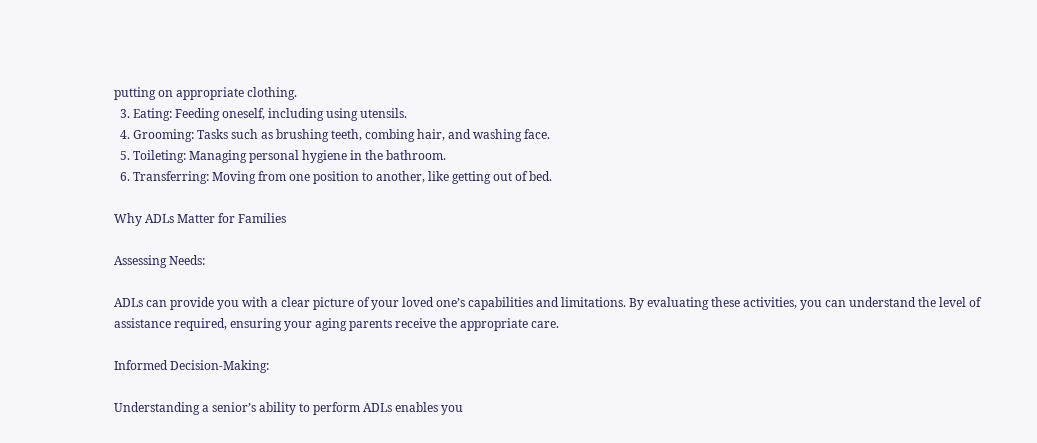putting on appropriate clothing.
  3. Eating: Feeding oneself, including using utensils.
  4. Grooming: Tasks such as brushing teeth, combing hair, and washing face.
  5. Toileting: Managing personal hygiene in the bathroom.
  6. Transferring: Moving from one position to another, like getting out of bed.

Why ADLs Matter for Families

Assessing Needs:

ADLs can provide you with a clear picture of your loved one’s capabilities and limitations. By evaluating these activities, you can understand the level of assistance required, ensuring your aging parents receive the appropriate care.

Informed Decision-Making:

Understanding a senior’s ability to perform ADLs enables you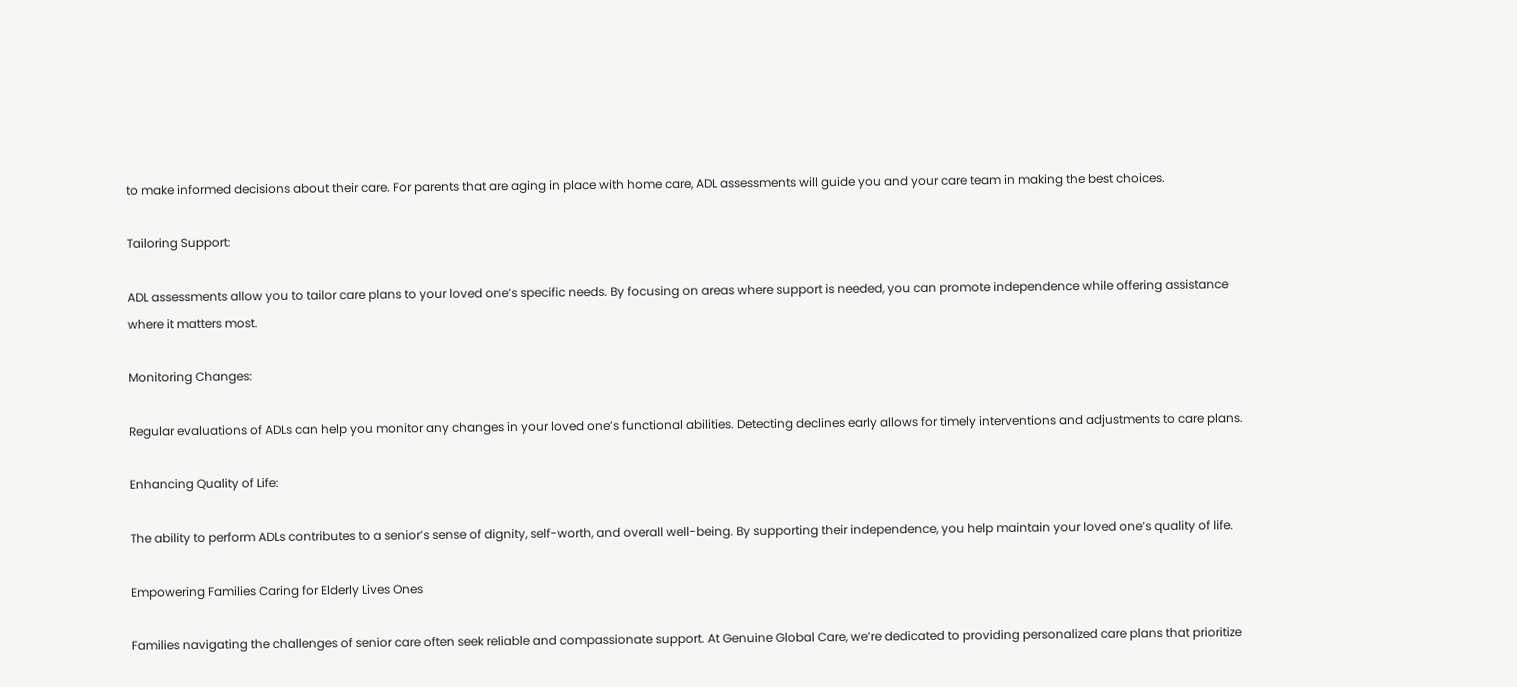to make informed decisions about their care. For parents that are aging in place with home care, ADL assessments will guide you and your care team in making the best choices.

Tailoring Support:

ADL assessments allow you to tailor care plans to your loved one’s specific needs. By focusing on areas where support is needed, you can promote independence while offering assistance where it matters most.

Monitoring Changes:

Regular evaluations of ADLs can help you monitor any changes in your loved one’s functional abilities. Detecting declines early allows for timely interventions and adjustments to care plans.

Enhancing Quality of Life:

The ability to perform ADLs contributes to a senior’s sense of dignity, self-worth, and overall well-being. By supporting their independence, you help maintain your loved one’s quality of life.

Empowering Families Caring for Elderly Lives Ones

Families navigating the challenges of senior care often seek reliable and compassionate support. At Genuine Global Care, we’re dedicated to providing personalized care plans that prioritize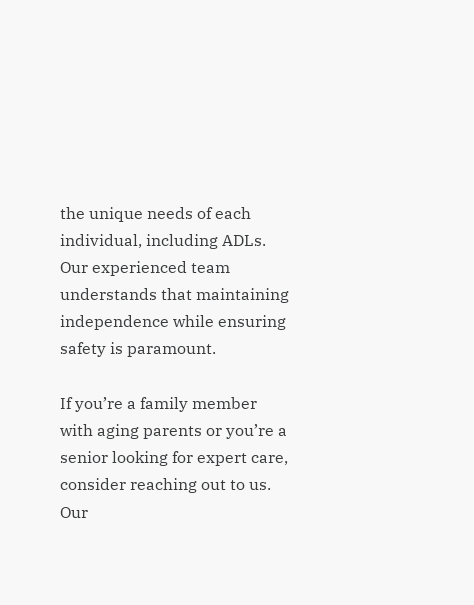the unique needs of each individual, including ADLs. Our experienced team understands that maintaining independence while ensuring safety is paramount.

If you’re a family member with aging parents or you’re a senior looking for expert care, consider reaching out to us. Our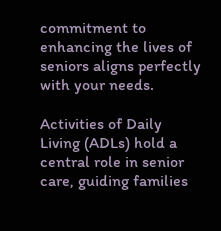commitment to enhancing the lives of seniors aligns perfectly with your needs.

Activities of Daily Living (ADLs) hold a central role in senior care, guiding families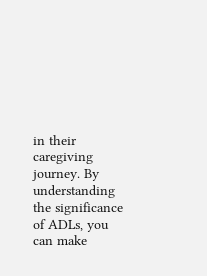in their caregiving journey. By understanding the significance of ADLs, you can make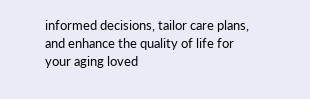informed decisions, tailor care plans, and enhance the quality of life for your aging loved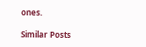ones.

Similar Posts